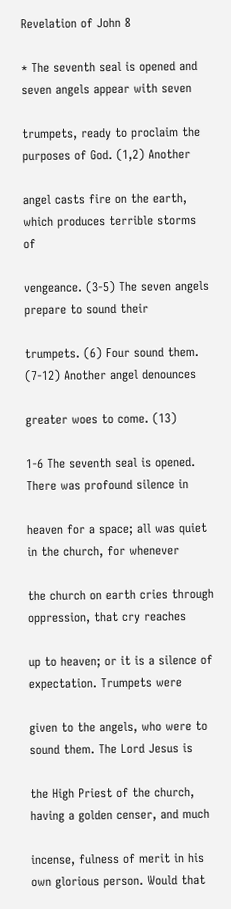Revelation of John 8

* The seventh seal is opened and seven angels appear with seven

trumpets, ready to proclaim the purposes of God. (1,2) Another

angel casts fire on the earth, which produces terrible storms of

vengeance. (3-5) The seven angels prepare to sound their

trumpets. (6) Four sound them. (7-12) Another angel denounces

greater woes to come. (13)

1-6 The seventh seal is opened. There was profound silence in

heaven for a space; all was quiet in the church, for whenever

the church on earth cries through oppression, that cry reaches

up to heaven; or it is a silence of expectation. Trumpets were

given to the angels, who were to sound them. The Lord Jesus is

the High Priest of the church, having a golden censer, and much

incense, fulness of merit in his own glorious person. Would that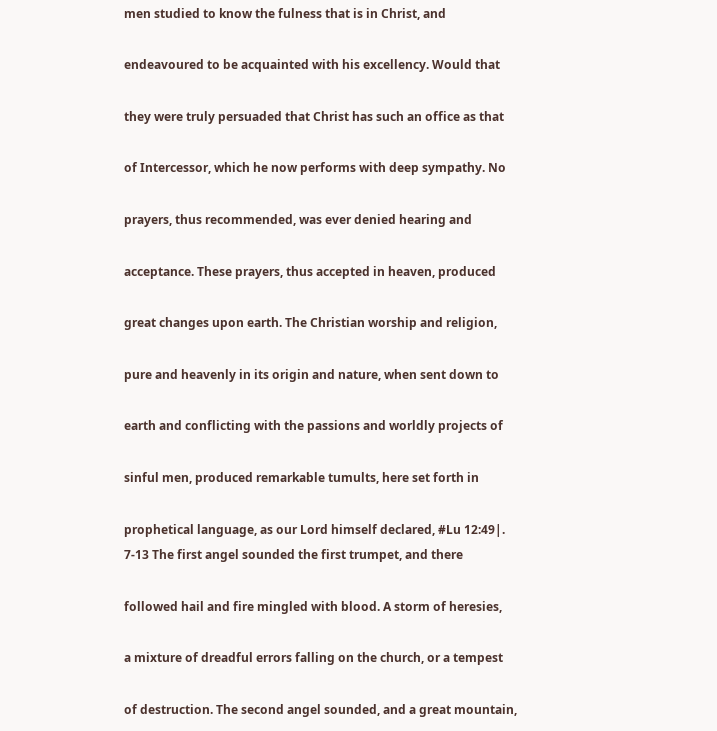men studied to know the fulness that is in Christ, and

endeavoured to be acquainted with his excellency. Would that

they were truly persuaded that Christ has such an office as that

of Intercessor, which he now performs with deep sympathy. No

prayers, thus recommended, was ever denied hearing and

acceptance. These prayers, thus accepted in heaven, produced

great changes upon earth. The Christian worship and religion,

pure and heavenly in its origin and nature, when sent down to

earth and conflicting with the passions and worldly projects of

sinful men, produced remarkable tumults, here set forth in

prophetical language, as our Lord himself declared, #Lu 12:49|.
7-13 The first angel sounded the first trumpet, and there

followed hail and fire mingled with blood. A storm of heresies,

a mixture of dreadful errors falling on the church, or a tempest

of destruction. The second angel sounded, and a great mountain,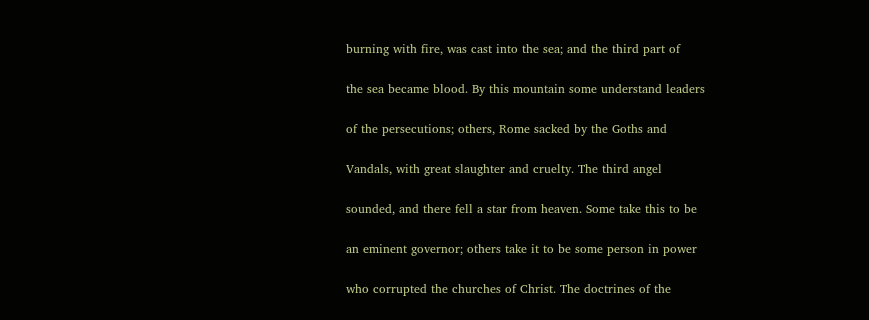burning with fire, was cast into the sea; and the third part of

the sea became blood. By this mountain some understand leaders

of the persecutions; others, Rome sacked by the Goths and

Vandals, with great slaughter and cruelty. The third angel

sounded, and there fell a star from heaven. Some take this to be

an eminent governor; others take it to be some person in power

who corrupted the churches of Christ. The doctrines of the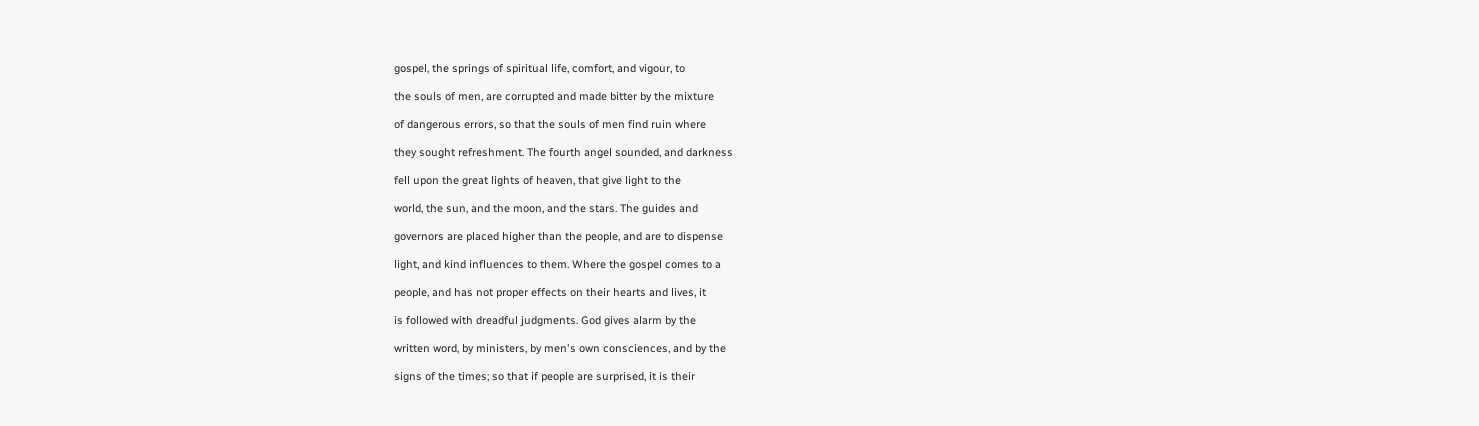gospel, the springs of spiritual life, comfort, and vigour, to

the souls of men, are corrupted and made bitter by the mixture

of dangerous errors, so that the souls of men find ruin where

they sought refreshment. The fourth angel sounded, and darkness

fell upon the great lights of heaven, that give light to the

world, the sun, and the moon, and the stars. The guides and

governors are placed higher than the people, and are to dispense

light, and kind influences to them. Where the gospel comes to a

people, and has not proper effects on their hearts and lives, it

is followed with dreadful judgments. God gives alarm by the

written word, by ministers, by men's own consciences, and by the

signs of the times; so that if people are surprised, it is their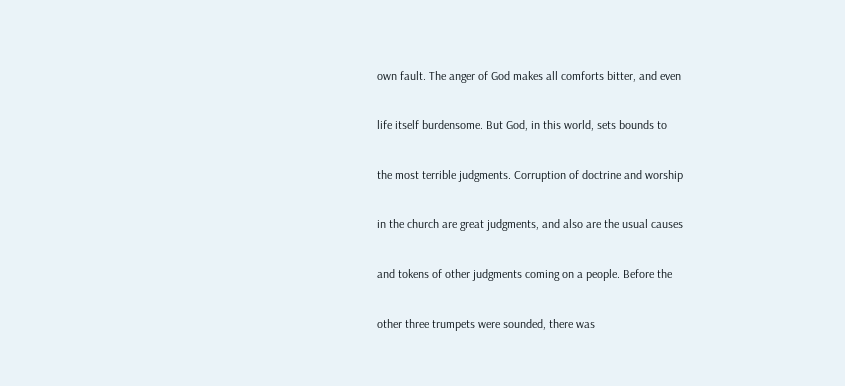own fault. The anger of God makes all comforts bitter, and even

life itself burdensome. But God, in this world, sets bounds to

the most terrible judgments. Corruption of doctrine and worship

in the church are great judgments, and also are the usual causes

and tokens of other judgments coming on a people. Before the

other three trumpets were sounded, there was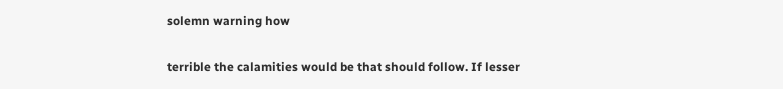solemn warning how

terrible the calamities would be that should follow. If lesser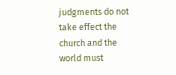judgments do not take effect the church and the world must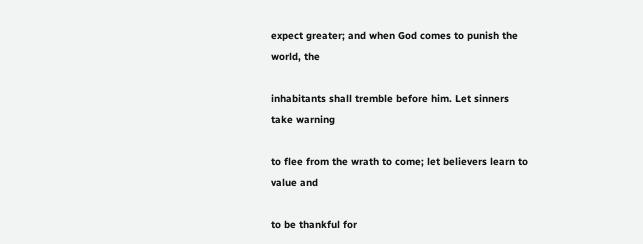expect greater; and when God comes to punish the world, the

inhabitants shall tremble before him. Let sinners take warning

to flee from the wrath to come; let believers learn to value and

to be thankful for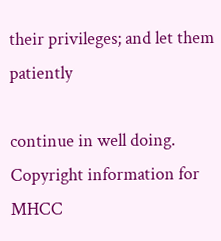their privileges; and let them patiently

continue in well doing.
Copyright information for MHCC